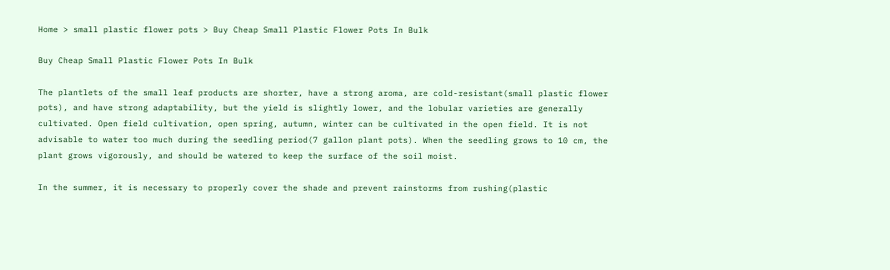Home > small plastic flower pots > Buy Cheap Small Plastic Flower Pots In Bulk

Buy Cheap Small Plastic Flower Pots In Bulk

The plantlets of the small leaf products are shorter, have a strong aroma, are cold-resistant(small plastic flower pots), and have strong adaptability, but the yield is slightly lower, and the lobular varieties are generally cultivated. Open field cultivation, open spring, autumn, winter can be cultivated in the open field. It is not advisable to water too much during the seedling period(7 gallon plant pots). When the seedling grows to 10 cm, the plant grows vigorously, and should be watered to keep the surface of the soil moist.

In the summer, it is necessary to properly cover the shade and prevent rainstorms from rushing(plastic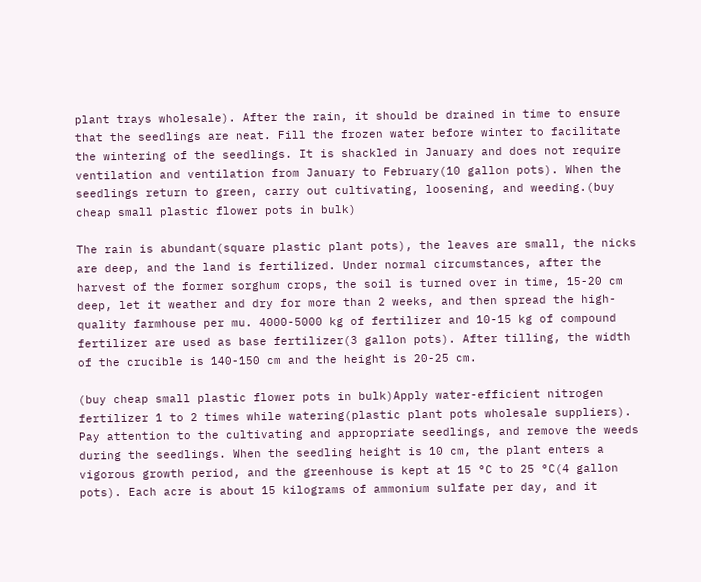plant trays wholesale). After the rain, it should be drained in time to ensure that the seedlings are neat. Fill the frozen water before winter to facilitate the wintering of the seedlings. It is shackled in January and does not require ventilation and ventilation from January to February(10 gallon pots). When the seedlings return to green, carry out cultivating, loosening, and weeding.(buy cheap small plastic flower pots in bulk)

The rain is abundant(square plastic plant pots), the leaves are small, the nicks are deep, and the land is fertilized. Under normal circumstances, after the harvest of the former sorghum crops, the soil is turned over in time, 15-20 cm deep, let it weather and dry for more than 2 weeks, and then spread the high-quality farmhouse per mu. 4000-5000 kg of fertilizer and 10-15 kg of compound fertilizer are used as base fertilizer(3 gallon pots). After tilling, the width of the crucible is 140-150 cm and the height is 20-25 cm.

(buy cheap small plastic flower pots in bulk)Apply water-efficient nitrogen fertilizer 1 to 2 times while watering(plastic plant pots wholesale suppliers). Pay attention to the cultivating and appropriate seedlings, and remove the weeds during the seedlings. When the seedling height is 10 cm, the plant enters a vigorous growth period, and the greenhouse is kept at 15 °C to 25 °C(4 gallon pots). Each acre is about 15 kilograms of ammonium sulfate per day, and it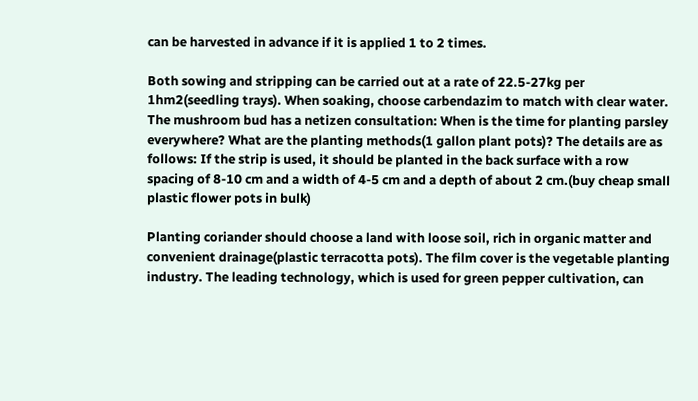can be harvested in advance if it is applied 1 to 2 times.

Both sowing and stripping can be carried out at a rate of 22.5-27kg per 1hm2(seedling trays). When soaking, choose carbendazim to match with clear water. The mushroom bud has a netizen consultation: When is the time for planting parsley everywhere? What are the planting methods(1 gallon plant pots)? The details are as follows: If the strip is used, it should be planted in the back surface with a row spacing of 8-10 cm and a width of 4-5 cm and a depth of about 2 cm.(buy cheap small plastic flower pots in bulk)

Planting coriander should choose a land with loose soil, rich in organic matter and convenient drainage(plastic terracotta pots). The film cover is the vegetable planting industry. The leading technology, which is used for green pepper cultivation, can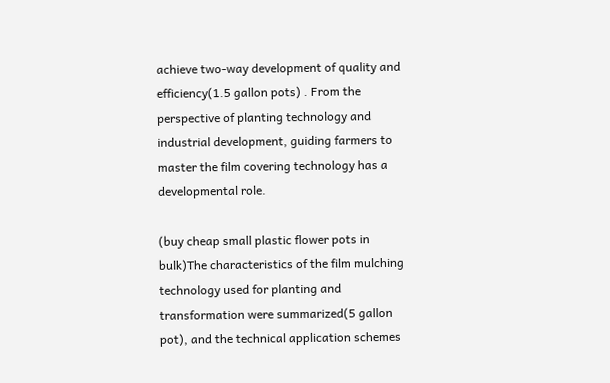achieve two-way development of quality and efficiency(1.5 gallon pots) . From the perspective of planting technology and industrial development, guiding farmers to master the film covering technology has a developmental role.

(buy cheap small plastic flower pots in bulk)The characteristics of the film mulching technology used for planting and transformation were summarized(5 gallon pot), and the technical application schemes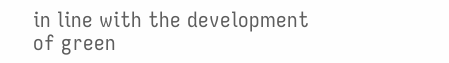in line with the development of green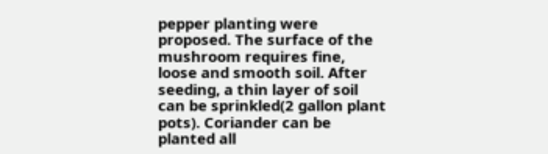pepper planting were proposed. The surface of the mushroom requires fine, loose and smooth soil. After seeding, a thin layer of soil can be sprinkled(2 gallon plant pots). Coriander can be planted all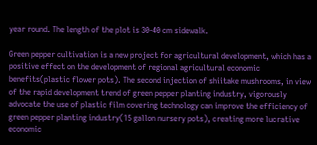year round. The length of the plot is 30-40 cm sidewalk.

Green pepper cultivation is a new project for agricultural development, which has a positive effect on the development of regional agricultural economic benefits(plastic flower pots). The second injection of shiitake mushrooms, in view of the rapid development trend of green pepper planting industry, vigorously advocate the use of plastic film covering technology can improve the efficiency of green pepper planting industry(15 gallon nursery pots), creating more lucrative economic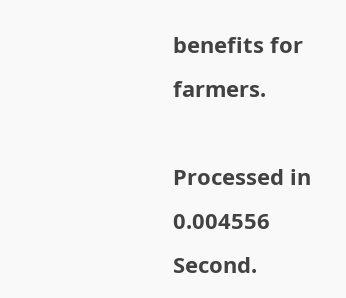benefits for farmers.

Processed in 0.004556 Second.